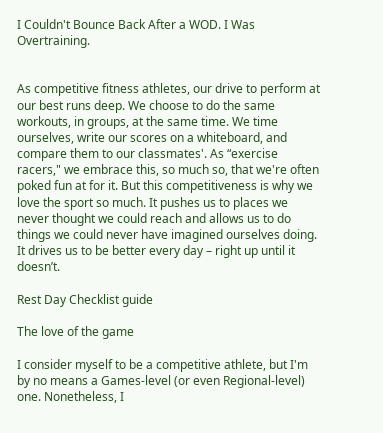I Couldn't Bounce Back After a WOD. I Was Overtraining.


As competitive fitness athletes, our drive to perform at our best runs deep. We choose to do the same workouts, in groups, at the same time. We time ourselves, write our scores on a whiteboard, and compare them to our classmates'. As “exercise racers," we embrace this, so much so, that we're often poked fun at for it. But this competitiveness is why we love the sport so much. It pushes us to places we never thought we could reach and allows us to do things we could never have imagined ourselves doing. It drives us to be better every day – right up until it doesn’t.

Rest Day Checklist guide

The love of the game

I consider myself to be a competitive athlete, but I'm by no means a Games-level (or even Regional-level) one. Nonetheless, I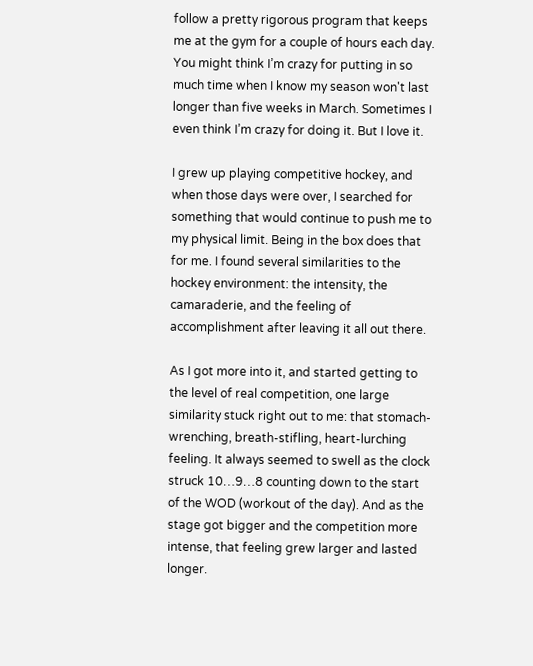follow a pretty rigorous program that keeps me at the gym for a couple of hours each day. You might think I’m crazy for putting in so much time when I know my season won't last longer than five weeks in March. Sometimes I even think I’m crazy for doing it. But I love it.

I grew up playing competitive hockey, and when those days were over, I searched for something that would continue to push me to my physical limit. Being in the box does that for me. I found several similarities to the hockey environment: the intensity, the camaraderie, and the feeling of accomplishment after leaving it all out there.

As I got more into it, and started getting to the level of real competition, one large similarity stuck right out to me: that stomach-wrenching, breath-stifling, heart-lurching feeling. It always seemed to swell as the clock struck 10…9…8 counting down to the start of the WOD (workout of the day). And as the stage got bigger and the competition more intense, that feeling grew larger and lasted longer.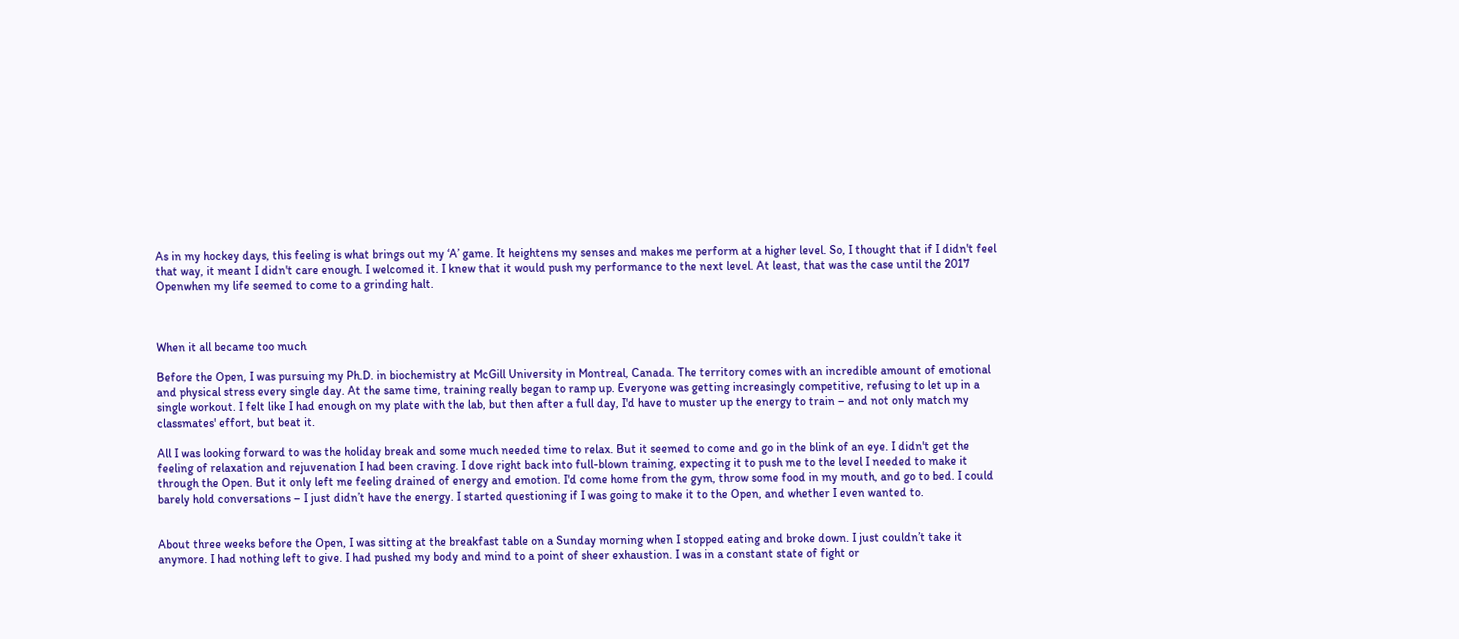As in my hockey days, this feeling is what brings out my ‘A’ game. It heightens my senses and makes me perform at a higher level. So, I thought that if I didn't feel that way, it meant I didn't care enough. I welcomed it. I knew that it would push my performance to the next level. At least, that was the case until the 2017 Openwhen my life seemed to come to a grinding halt.



When it all became too much

Before the Open, I was pursuing my Ph.D. in biochemistry at McGill University in Montreal, Canada. The territory comes with an incredible amount of emotional and physical stress every single day. At the same time, training really began to ramp up. Everyone was getting increasingly competitive, refusing to let up in a single workout. I felt like I had enough on my plate with the lab, but then after a full day, I'd have to muster up the energy to train – and not only match my classmates' effort, but beat it.

All I was looking forward to was the holiday break and some much needed time to relax. But it seemed to come and go in the blink of an eye. I didn't get the feeling of relaxation and rejuvenation I had been craving. I dove right back into full-blown training, expecting it to push me to the level I needed to make it through the Open. But it only left me feeling drained of energy and emotion. I'd come home from the gym, throw some food in my mouth, and go to bed. I could barely hold conversations – I just didn’t have the energy. I started questioning if I was going to make it to the Open, and whether I even wanted to.


About three weeks before the Open, I was sitting at the breakfast table on a Sunday morning when I stopped eating and broke down. I just couldn’t take it anymore. I had nothing left to give. I had pushed my body and mind to a point of sheer exhaustion. I was in a constant state of fight or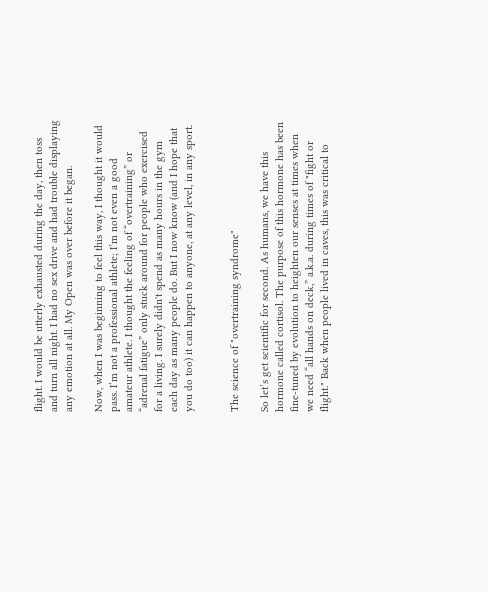flight. I would be utterly exhausted during the day, then toss and turn all night. I had no sex drive and had trouble displaying any emotion at all. My Open was over before it began.

Now, when I was beginning to feel this way, I thought it would pass. I’m not a professional athlete; I’m not even a good amateur athlete. I thought the feeling of “overtraining” or “adrenal fatigue” only stuck around for people who exercised for a living. I surely didn't spend as many hours in the gym each day as many people do. But I now know (and I hope that you do too) it can happen to anyone, at any level, in any sport.


The science of "overtraining syndrome"

So let’s get scientific for second. As humans, we have this hormone called cortisol. The purpose of this hormone has been fine-tuned by evolution to heighten our senses at times when we need “all hands on deck,” a.k.a. during times of "fight or flight." Back when people lived in caves, this was critical to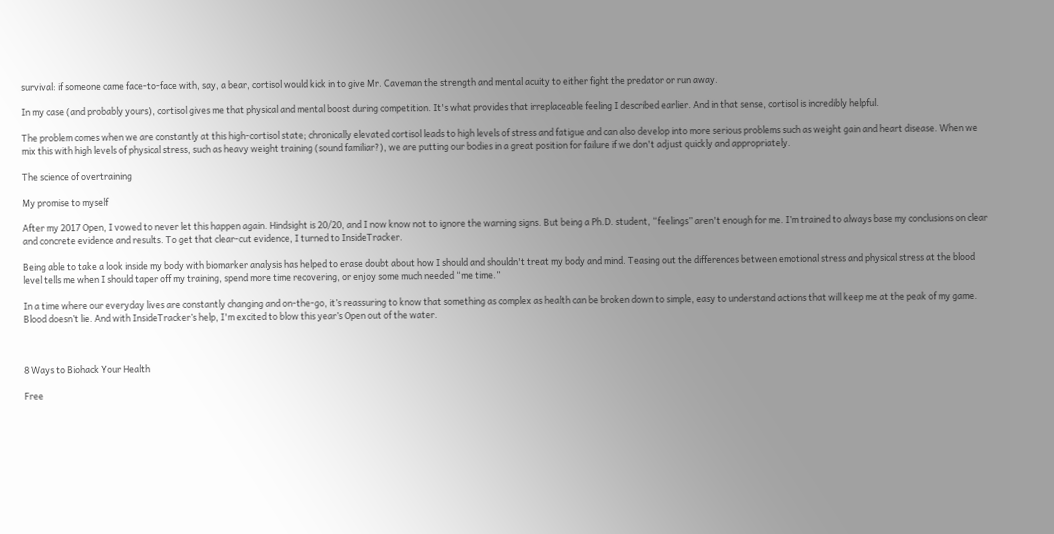survival: if someone came face-to-face with, say, a bear, cortisol would kick in to give Mr. Caveman the strength and mental acuity to either fight the predator or run away.

In my case (and probably yours), cortisol gives me that physical and mental boost during competition. It's what provides that irreplaceable feeling I described earlier. And in that sense, cortisol is incredibly helpful.

The problem comes when we are constantly at this high-cortisol state; chronically elevated cortisol leads to high levels of stress and fatigue and can also develop into more serious problems such as weight gain and heart disease. When we mix this with high levels of physical stress, such as heavy weight training (sound familiar?), we are putting our bodies in a great position for failure if we don't adjust quickly and appropriately.

The science of overtraining

My promise to myself

After my 2017 Open, I vowed to never let this happen again. Hindsight is 20/20, and I now know not to ignore the warning signs. But being a Ph.D. student, “feelings” aren't enough for me. I’m trained to always base my conclusions on clear and concrete evidence and results. To get that clear-cut evidence, I turned to InsideTracker.

Being able to take a look inside my body with biomarker analysis has helped to erase doubt about how I should and shouldn't treat my body and mind. Teasing out the differences between emotional stress and physical stress at the blood level tells me when I should taper off my training, spend more time recovering, or enjoy some much needed “me time.”

In a time where our everyday lives are constantly changing and on-the-go, it’s reassuring to know that something as complex as health can be broken down to simple, easy to understand actions that will keep me at the peak of my game. Blood doesn’t lie. And with InsideTracker’s help, I'm excited to blow this year’s Open out of the water.



8 Ways to Biohack Your Health

Free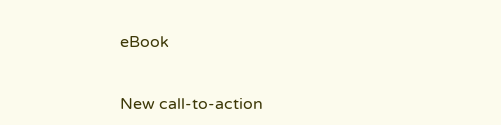eBook


New call-to-action